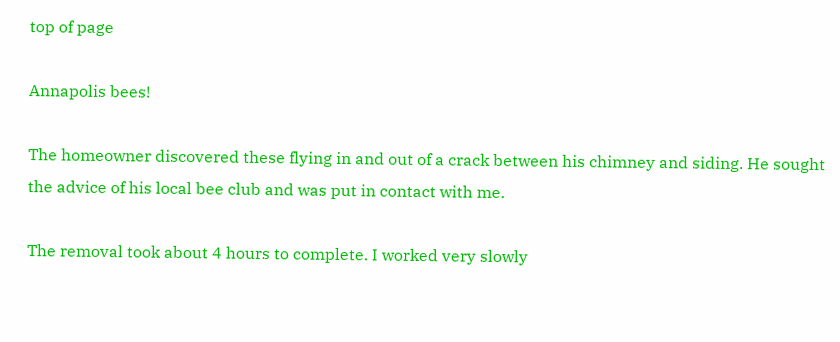top of page

Annapolis bees!

The homeowner discovered these flying in and out of a crack between his chimney and siding. He sought the advice of his local bee club and was put in contact with me.

The removal took about 4 hours to complete. I worked very slowly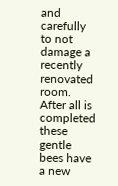and carefully to not damage a recently renovated room. After all is completed these gentle bees have a new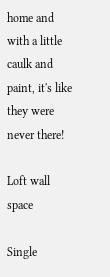home and with a little caulk and paint, it's like they were never there!

Loft wall space

Single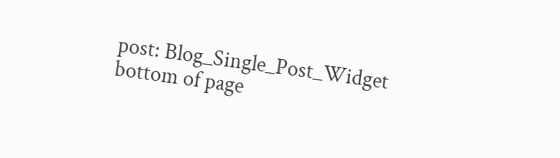post: Blog_Single_Post_Widget
bottom of page